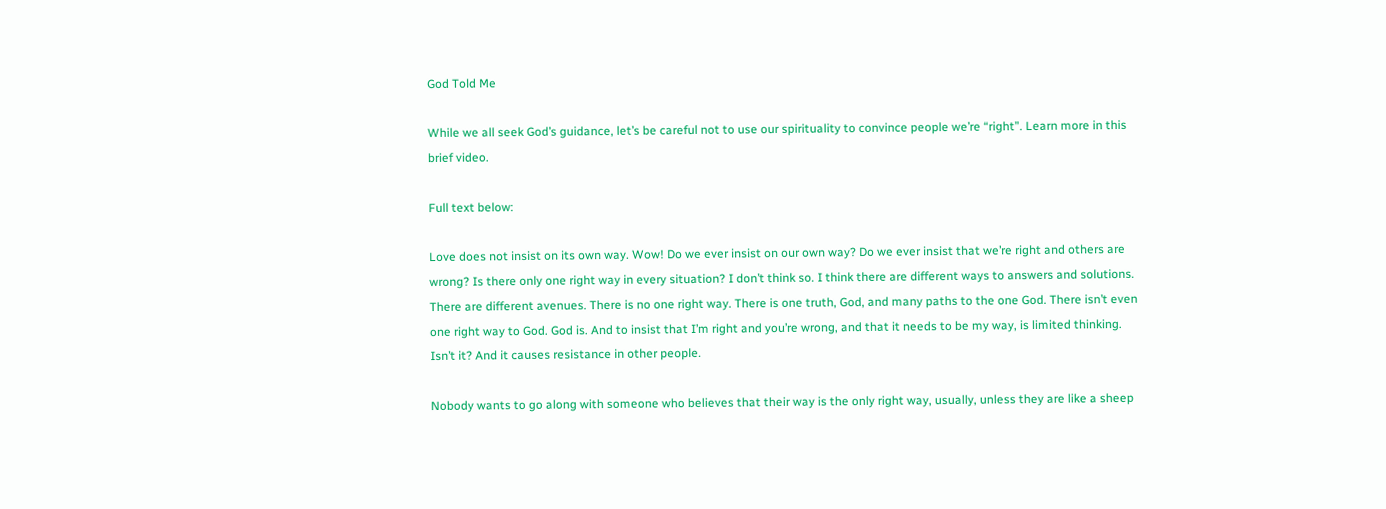God Told Me

While we all seek God’s guidance, let’s be careful not to use our spirituality to convince people we’re “right”. Learn more in this brief video.

Full text below:

Love does not insist on its own way. Wow! Do we ever insist on our own way? Do we ever insist that we’re right and others are wrong? Is there only one right way in every situation? I don’t think so. I think there are different ways to answers and solutions. There are different avenues. There is no one right way. There is one truth, God, and many paths to the one God. There isn’t even one right way to God. God is. And to insist that I’m right and you’re wrong, and that it needs to be my way, is limited thinking. Isn’t it? And it causes resistance in other people.

Nobody wants to go along with someone who believes that their way is the only right way, usually, unless they are like a sheep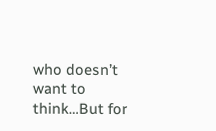who doesn’t want to think…But for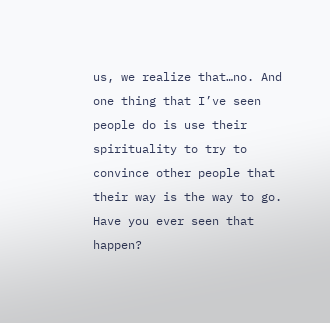us, we realize that…no. And one thing that I’ve seen people do is use their spirituality to try to convince other people that their way is the way to go. Have you ever seen that happen?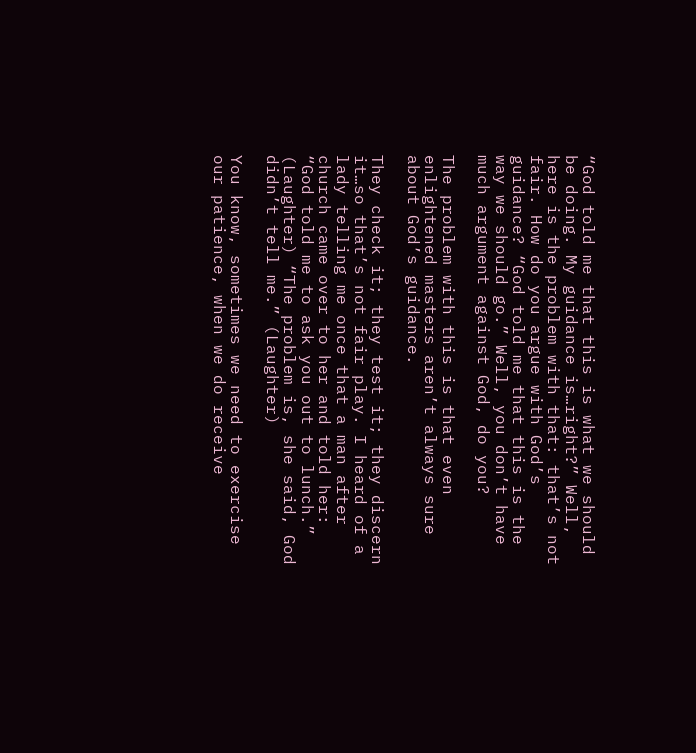“God told me that this is what we should be doing. My guidance is…right?” Well, here is the problem with that: that’s not fair. How do you argue with God’s guidance? “God told me that this is the way we should go.” Well, you don’t have much argument against God, do you?

The problem with this is that even enlightened masters aren’t always sure about God’s guidance.

They check it; they test it; they discern it…so that’s not fair play. I heard of a lady telling me once that a man after church came over to her and told her: “God told me to ask you out to lunch.” (Laughter) “The problem is, she said, God didn’t tell me.” (Laughter)

You know, sometimes we need to exercise our patience, when we do receive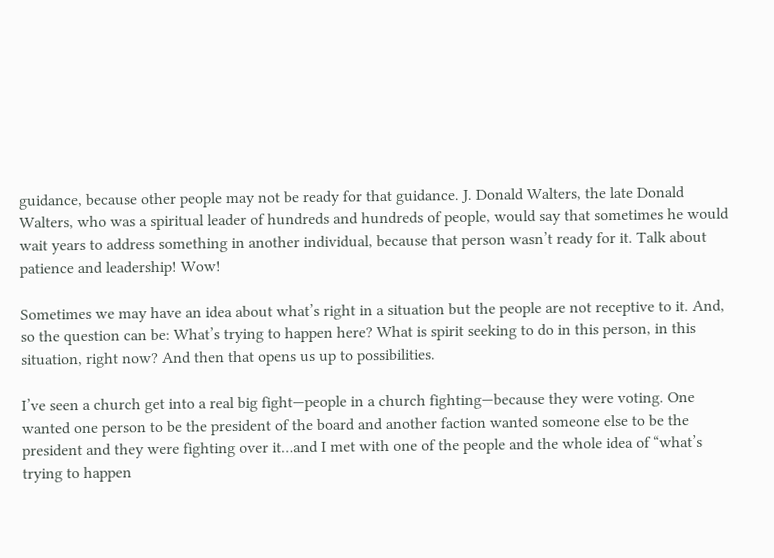guidance, because other people may not be ready for that guidance. J. Donald Walters, the late Donald Walters, who was a spiritual leader of hundreds and hundreds of people, would say that sometimes he would wait years to address something in another individual, because that person wasn’t ready for it. Talk about patience and leadership! Wow!

Sometimes we may have an idea about what’s right in a situation but the people are not receptive to it. And, so the question can be: What’s trying to happen here? What is spirit seeking to do in this person, in this situation, right now? And then that opens us up to possibilities.

I’ve seen a church get into a real big fight—people in a church fighting—because they were voting. One wanted one person to be the president of the board and another faction wanted someone else to be the president and they were fighting over it…and I met with one of the people and the whole idea of “what’s trying to happen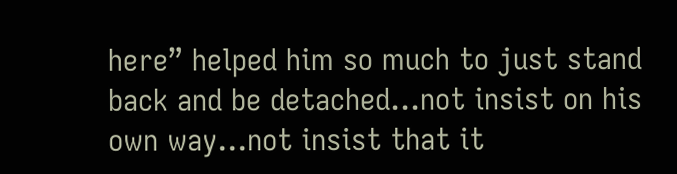here” helped him so much to just stand back and be detached…not insist on his own way…not insist that it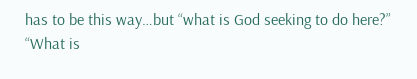has to be this way…but “what is God seeking to do here?” “What is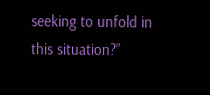seeking to unfold in this situation?”